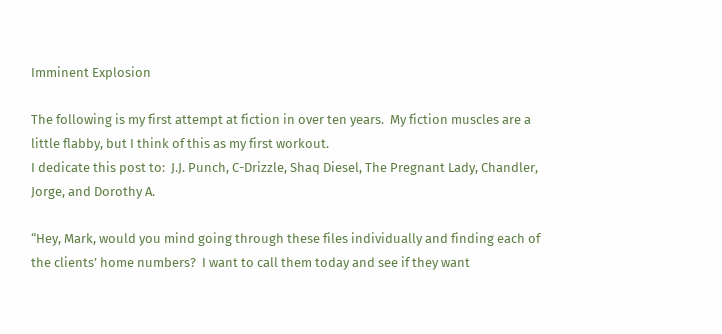Imminent Explosion

The following is my first attempt at fiction in over ten years.  My fiction muscles are a little flabby, but I think of this as my first workout.
I dedicate this post to:  J.J. Punch, C-Drizzle, Shaq Diesel, The Pregnant Lady, Chandler, Jorge, and Dorothy A.

“Hey, Mark, would you mind going through these files individually and finding each of the clients’ home numbers?  I want to call them today and see if they want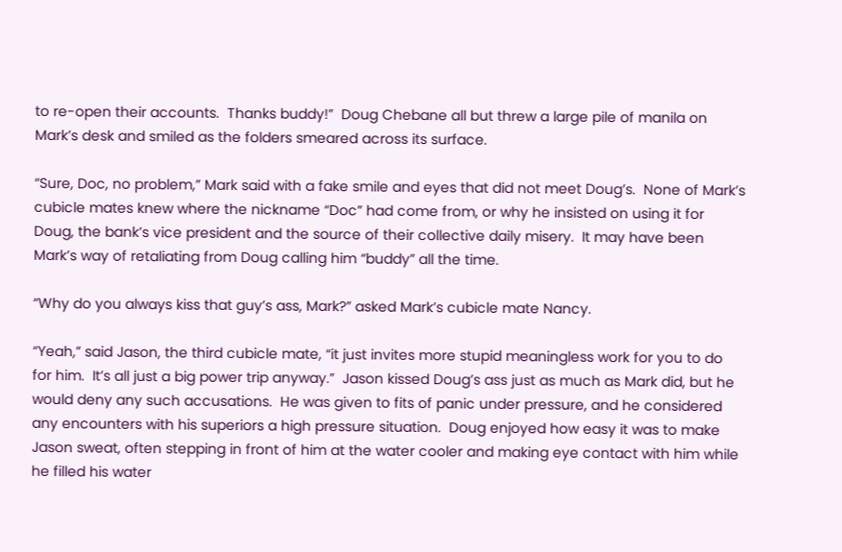to re-open their accounts.  Thanks buddy!”  Doug Chebane all but threw a large pile of manila on Mark’s desk and smiled as the folders smeared across its surface.

“Sure, Doc, no problem,” Mark said with a fake smile and eyes that did not meet Doug’s.  None of Mark’s cubicle mates knew where the nickname “Doc” had come from, or why he insisted on using it for Doug, the bank’s vice president and the source of their collective daily misery.  It may have been Mark’s way of retaliating from Doug calling him “buddy” all the time.

“Why do you always kiss that guy’s ass, Mark?” asked Mark’s cubicle mate Nancy.

“Yeah,” said Jason, the third cubicle mate, “it just invites more stupid meaningless work for you to do for him.  It’s all just a big power trip anyway.”  Jason kissed Doug’s ass just as much as Mark did, but he would deny any such accusations.  He was given to fits of panic under pressure, and he considered any encounters with his superiors a high pressure situation.  Doug enjoyed how easy it was to make Jason sweat, often stepping in front of him at the water cooler and making eye contact with him while he filled his water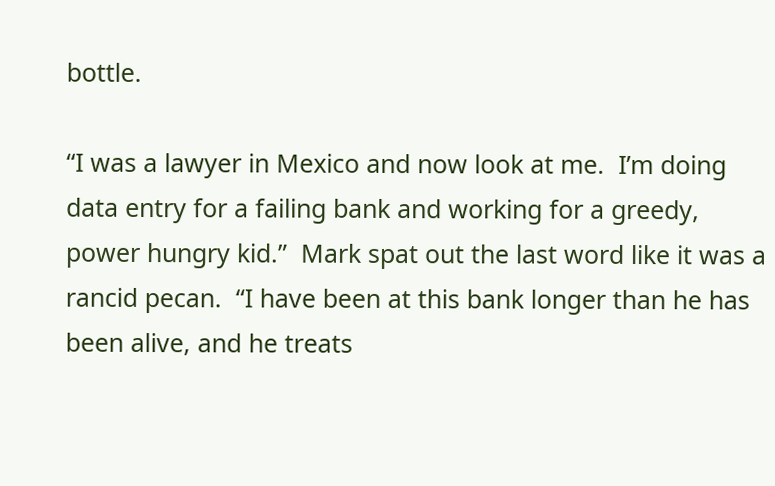bottle.

“I was a lawyer in Mexico and now look at me.  I’m doing data entry for a failing bank and working for a greedy, power hungry kid.”  Mark spat out the last word like it was a rancid pecan.  “I have been at this bank longer than he has been alive, and he treats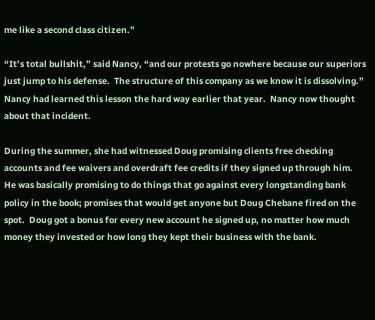me like a second class citizen.”

“It’s total bullshit,” said Nancy, “and our protests go nowhere because our superiors just jump to his defense.  The structure of this company as we know it is dissolving.”  Nancy had learned this lesson the hard way earlier that year.  Nancy now thought about that incident.

During the summer, she had witnessed Doug promising clients free checking accounts and fee waivers and overdraft fee credits if they signed up through him.  He was basically promising to do things that go against every longstanding bank policy in the book; promises that would get anyone but Doug Chebane fired on the spot.  Doug got a bonus for every new account he signed up, no matter how much money they invested or how long they kept their business with the bank.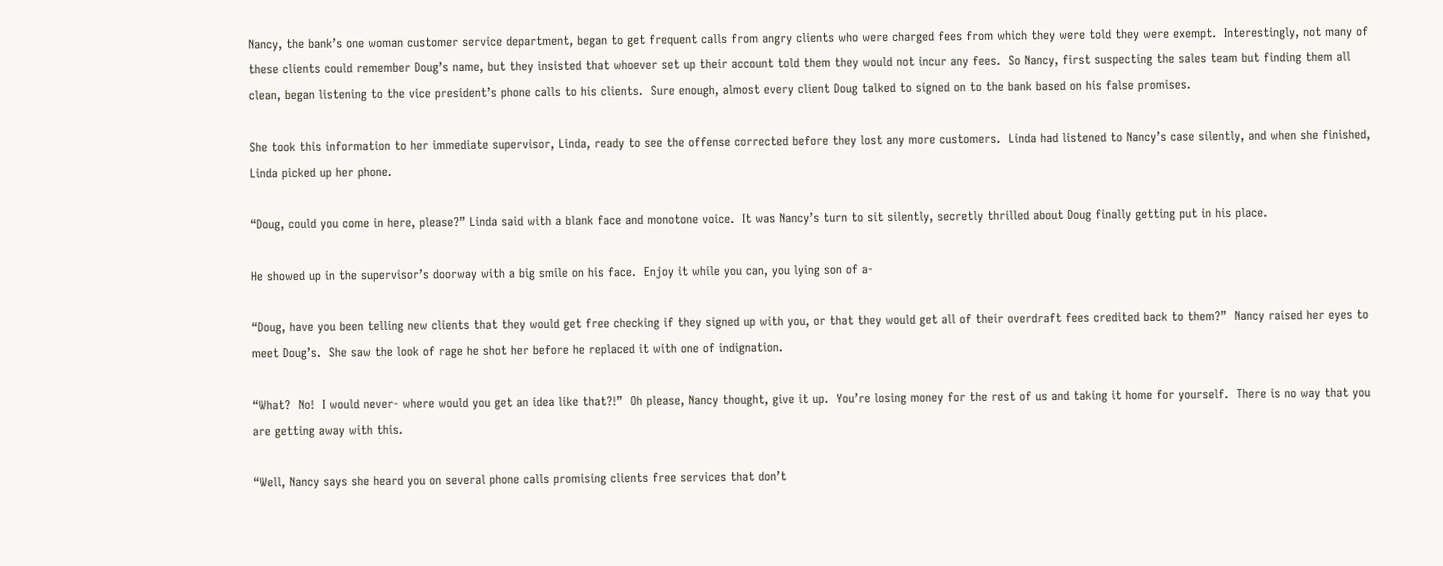Nancy, the bank’s one woman customer service department, began to get frequent calls from angry clients who were charged fees from which they were told they were exempt.  Interestingly, not many of these clients could remember Doug’s name, but they insisted that whoever set up their account told them they would not incur any fees.  So Nancy, first suspecting the sales team but finding them all clean, began listening to the vice president’s phone calls to his clients.  Sure enough, almost every client Doug talked to signed on to the bank based on his false promises.

She took this information to her immediate supervisor, Linda, ready to see the offense corrected before they lost any more customers.  Linda had listened to Nancy’s case silently, and when she finished, Linda picked up her phone.

“Doug, could you come in here, please?” Linda said with a blank face and monotone voice.  It was Nancy’s turn to sit silently, secretly thrilled about Doug finally getting put in his place.

He showed up in the supervisor’s doorway with a big smile on his face.  Enjoy it while you can, you lying son of a-

“Doug, have you been telling new clients that they would get free checking if they signed up with you, or that they would get all of their overdraft fees credited back to them?”  Nancy raised her eyes to meet Doug’s.  She saw the look of rage he shot her before he replaced it with one of indignation.

“What?  No!  I would never- where would you get an idea like that?!”  Oh please, Nancy thought, give it up.  You’re losing money for the rest of us and taking it home for yourself.  There is no way that you are getting away with this.

“Well, Nancy says she heard you on several phone calls promising clients free services that don’t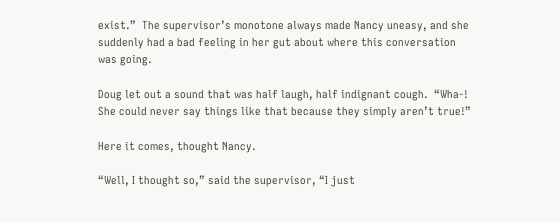exist.”  The supervisor’s monotone always made Nancy uneasy, and she suddenly had a bad feeling in her gut about where this conversation was going.

Doug let out a sound that was half laugh, half indignant cough.  “Wha-!  She could never say things like that because they simply aren’t true!”

Here it comes, thought Nancy.

“Well, I thought so,” said the supervisor, “I just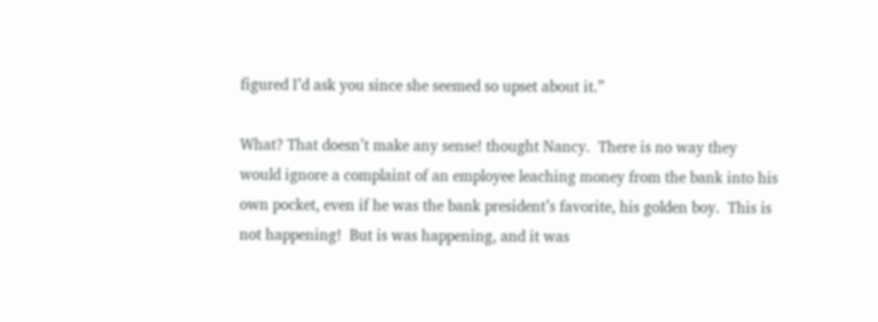figured I’d ask you since she seemed so upset about it.”

What? That doesn’t make any sense! thought Nancy.  There is no way they would ignore a complaint of an employee leaching money from the bank into his own pocket, even if he was the bank president’s favorite, his golden boy.  This is not happening!  But is was happening, and it was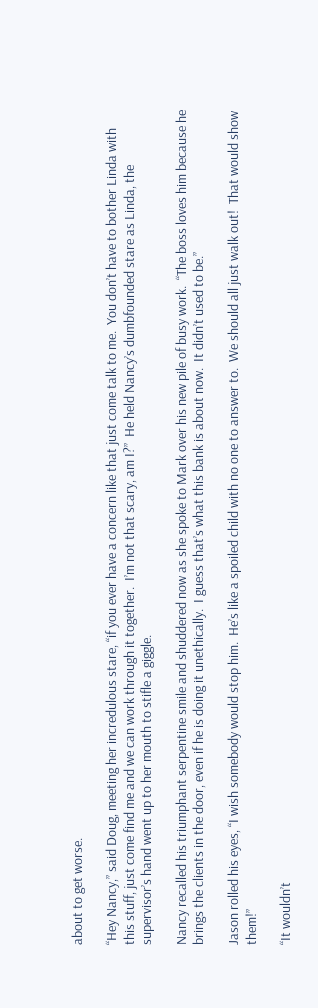about to get worse.

“Hey Nancy,” said Doug, meeting her incredulous stare, “if you ever have a concern like that just come talk to me.  You don’t have to bother Linda with this stuff, just come find me and we can work through it together.  I’m not that scary, am I?”  He held Nancy’s dumbfounded stare as Linda, the supervisor’s hand went up to her mouth to stifle a giggle.

Nancy recalled his triumphant serpentine smile and shuddered now as she spoke to Mark over his new pile of busy work.  “The boss loves him because he brings the clients in the door, even if he is doing it unethically.  I guess that’s what this bank is about now.  It didn’t used to be.”

Jason rolled his eyes, “I wish somebody would stop him.  He’s like a spoiled child with no one to answer to.  We should all just walk out!  That would show them!”

“It wouldn’t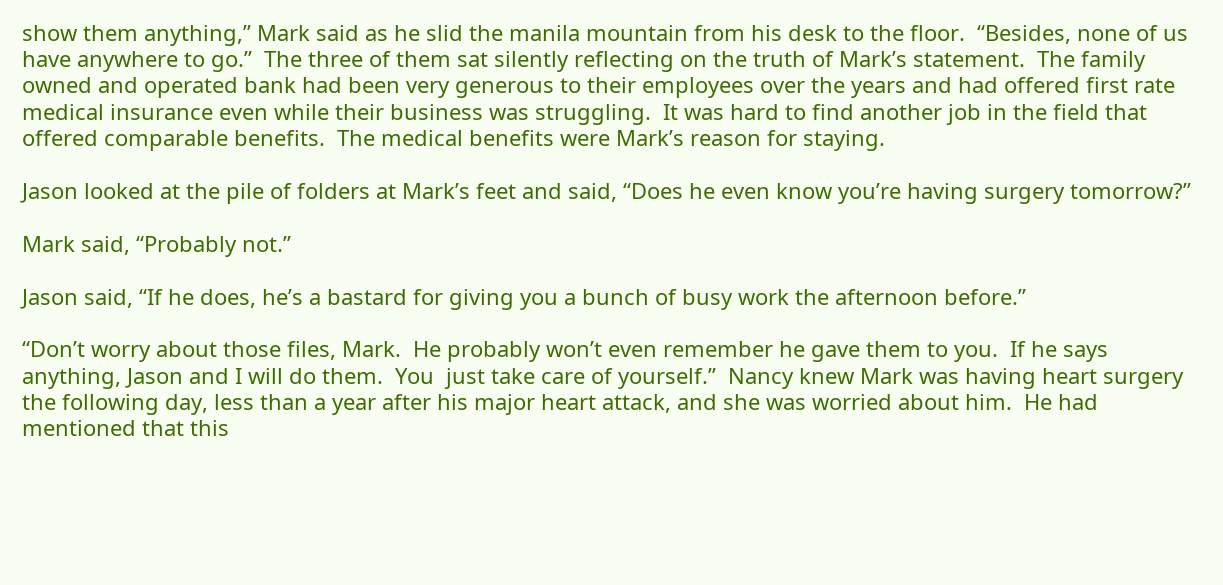show them anything,” Mark said as he slid the manila mountain from his desk to the floor.  “Besides, none of us have anywhere to go.”  The three of them sat silently reflecting on the truth of Mark’s statement.  The family owned and operated bank had been very generous to their employees over the years and had offered first rate medical insurance even while their business was struggling.  It was hard to find another job in the field that offered comparable benefits.  The medical benefits were Mark’s reason for staying.

Jason looked at the pile of folders at Mark’s feet and said, “Does he even know you’re having surgery tomorrow?”

Mark said, “Probably not.”

Jason said, “If he does, he’s a bastard for giving you a bunch of busy work the afternoon before.”

“Don’t worry about those files, Mark.  He probably won’t even remember he gave them to you.  If he says anything, Jason and I will do them.  You  just take care of yourself.”  Nancy knew Mark was having heart surgery the following day, less than a year after his major heart attack, and she was worried about him.  He had mentioned that this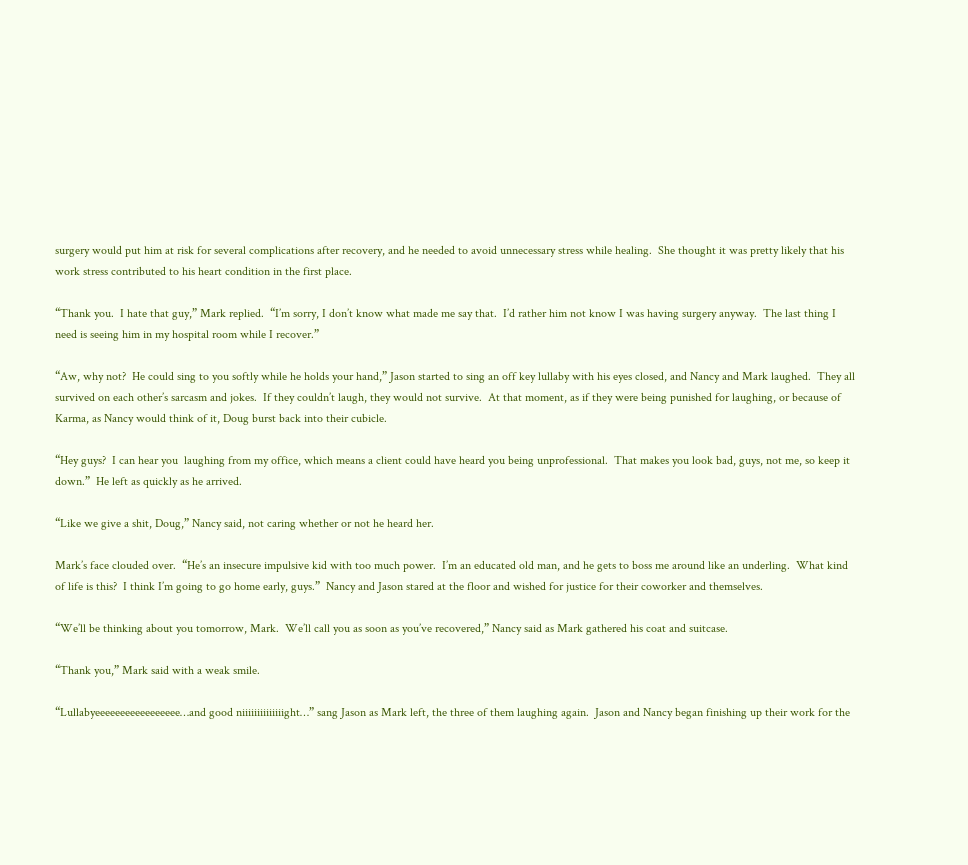surgery would put him at risk for several complications after recovery, and he needed to avoid unnecessary stress while healing.  She thought it was pretty likely that his work stress contributed to his heart condition in the first place.

“Thank you.  I hate that guy,” Mark replied.  “I’m sorry, I don’t know what made me say that.  I’d rather him not know I was having surgery anyway.  The last thing I need is seeing him in my hospital room while I recover.”

“Aw, why not?  He could sing to you softly while he holds your hand,” Jason started to sing an off key lullaby with his eyes closed, and Nancy and Mark laughed.  They all survived on each other’s sarcasm and jokes.  If they couldn’t laugh, they would not survive.  At that moment, as if they were being punished for laughing, or because of Karma, as Nancy would think of it, Doug burst back into their cubicle.

“Hey guys?  I can hear you  laughing from my office, which means a client could have heard you being unprofessional.  That makes you look bad, guys, not me, so keep it down.”  He left as quickly as he arrived.

“Like we give a shit, Doug,” Nancy said, not caring whether or not he heard her.

Mark’s face clouded over.  “He’s an insecure impulsive kid with too much power.  I’m an educated old man, and he gets to boss me around like an underling.  What kind of life is this?  I think I’m going to go home early, guys.”  Nancy and Jason stared at the floor and wished for justice for their coworker and themselves.

“We’ll be thinking about you tomorrow, Mark.  We’ll call you as soon as you’ve recovered,” Nancy said as Mark gathered his coat and suitcase.

“Thank you,” Mark said with a weak smile.

“Lullabyeeeeeeeeeeeeeeeee…and good niiiiiiiiiiiiiight…” sang Jason as Mark left, the three of them laughing again.  Jason and Nancy began finishing up their work for the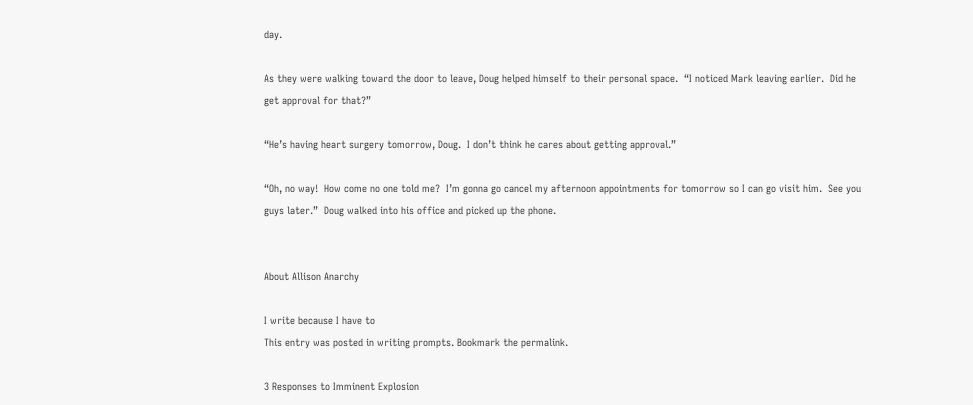day.

As they were walking toward the door to leave, Doug helped himself to their personal space.  “I noticed Mark leaving earlier.  Did he get approval for that?”

“He’s having heart surgery tomorrow, Doug.  I don’t think he cares about getting approval.”

“Oh, no way!  How come no one told me?  I’m gonna go cancel my afternoon appointments for tomorrow so I can go visit him.  See you guys later.”  Doug walked into his office and picked up the phone.


About Allison Anarchy

I write because I have to
This entry was posted in writing prompts. Bookmark the permalink.

3 Responses to Imminent Explosion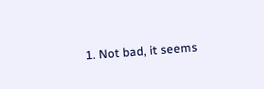1. Not bad, it seems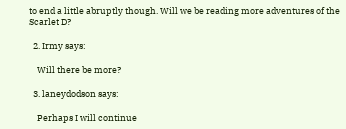to end a little abruptly though. Will we be reading more adventures of the Scarlet D?

  2. Irmy says:

    Will there be more?

  3. laneydodson says:

    Perhaps I will continue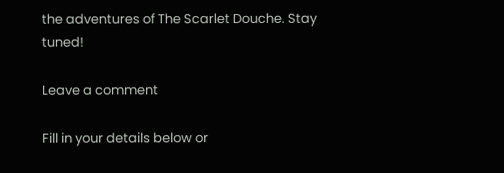the adventures of The Scarlet Douche. Stay tuned!

Leave a comment

Fill in your details below or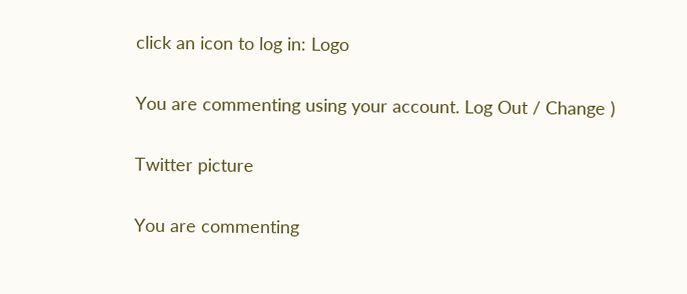click an icon to log in: Logo

You are commenting using your account. Log Out / Change )

Twitter picture

You are commenting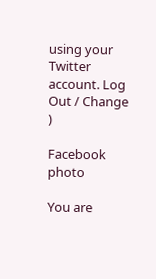using your Twitter account. Log Out / Change )

Facebook photo

You are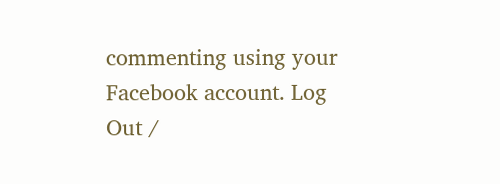commenting using your Facebook account. Log Out /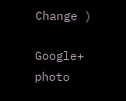Change )

Google+ photo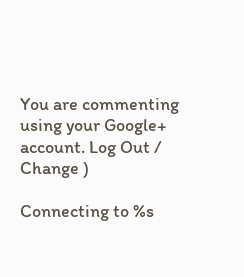You are commenting using your Google+ account. Log Out / Change )

Connecting to %s